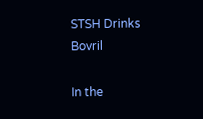STSH Drinks Bovril

In the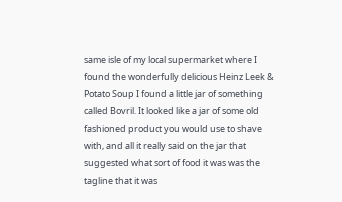same isle of my local supermarket where I found the wonderfully delicious Heinz Leek & Potato Soup I found a little jar of something called Bovril. It looked like a jar of some old fashioned product you would use to shave with, and all it really said on the jar that suggested what sort of food it was was the tagline that it was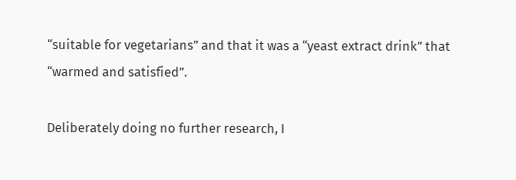“suitable for vegetarians” and that it was a “yeast extract drink” that “warmed and satisfied”.

Deliberately doing no further research, I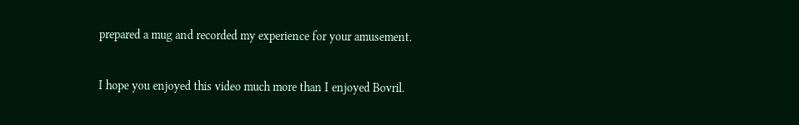prepared a mug and recorded my experience for your amusement.

I hope you enjoyed this video much more than I enjoyed Bovril.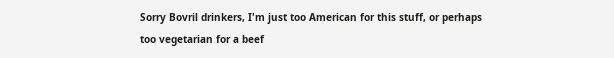Sorry Bovril drinkers, I'm just too American for this stuff, or perhaps too vegetarian for a beef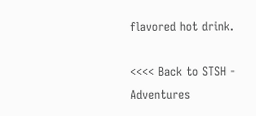flavored hot drink.

<<<< Back to STSH - Adventures